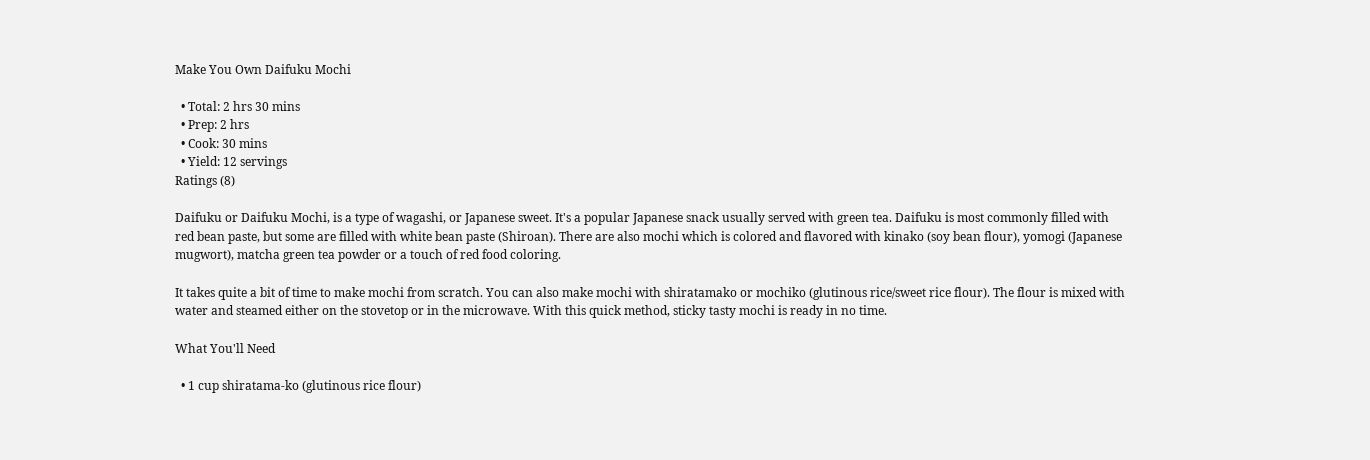Make You Own Daifuku Mochi

  • Total: 2 hrs 30 mins
  • Prep: 2 hrs
  • Cook: 30 mins
  • Yield: 12 servings
Ratings (8)

Daifuku or Daifuku Mochi, is a type of wagashi, or Japanese sweet. It's a popular Japanese snack usually served with green tea. Daifuku is most commonly filled with red bean paste, but some are filled with white bean paste (Shiroan). There are also mochi which is colored and flavored with kinako (soy bean flour), yomogi (Japanese mugwort), matcha green tea powder or a touch of red food coloring.

It takes quite a bit of time to make mochi from scratch. You can also make mochi with shiratamako or mochiko (glutinous rice/sweet rice flour). The flour is mixed with water and steamed either on the stovetop or in the microwave. With this quick method, sticky tasty mochi is ready in no time.

What You'll Need

  • 1 cup shiratama-ko (glutinous rice flour)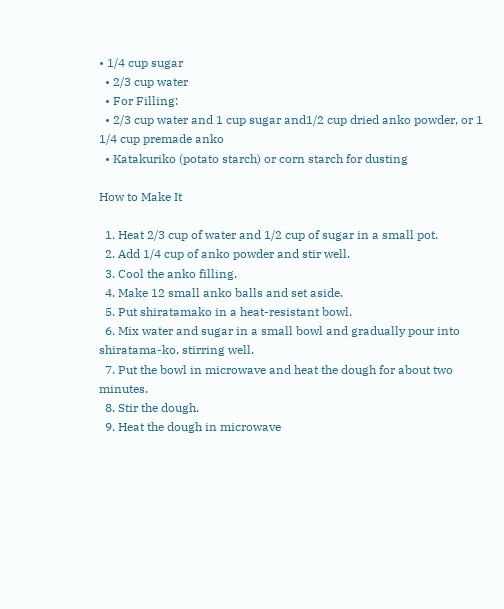• 1/4 cup sugar
  • 2/3 cup water
  • For Filling:
  • 2/3 cup water and 1 cup sugar and1/2 cup dried anko powder, or 1 1/4 cup premade anko
  • Katakuriko (potato starch) or corn starch for dusting

How to Make It

  1. Heat 2/3 cup of water and 1/2 cup of sugar in a small pot.
  2. Add 1/4 cup of anko powder and stir well.
  3. Cool the anko filling.
  4. Make 12 small anko balls and set aside.
  5. Put shiratamako in a heat-resistant bowl.
  6. Mix water and sugar in a small bowl and gradually pour into shiratama-ko, stirring well.
  7. Put the bowl in microwave and heat the dough for about two minutes.
  8. Stir the dough.
  9. Heat the dough in microwave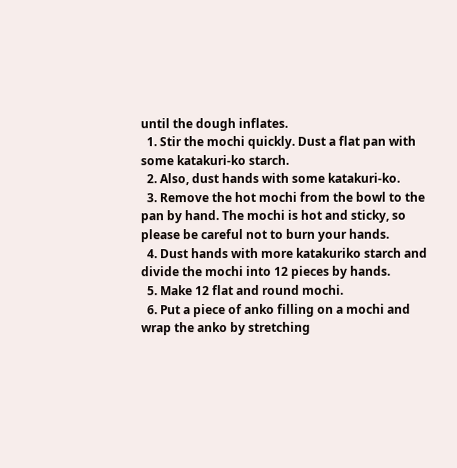until the dough inflates.
  1. Stir the mochi quickly. Dust a flat pan with some katakuri-ko starch.
  2. Also, dust hands with some katakuri-ko.
  3. Remove the hot mochi from the bowl to the pan by hand. The mochi is hot and sticky, so please be careful not to burn your hands.
  4. Dust hands with more katakuriko starch and divide the mochi into 12 pieces by hands.
  5. Make 12 flat and round mochi.
  6. Put a piece of anko filling on a mochi and wrap the anko by stretching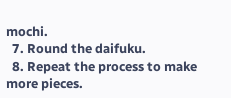mochi.
  7. Round the daifuku.
  8. Repeat the process to make more pieces.